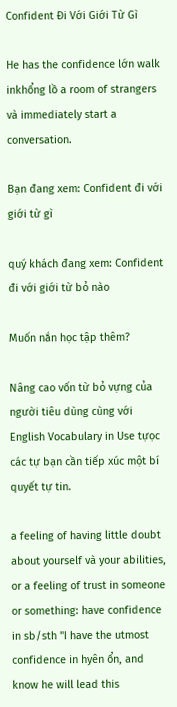Confident Đi Với Giới Từ Gì

He has the confidence lớn walk inkhổng lồ a room of strangers và immediately start a conversation.

Bạn đang xem: Confident đi với giới từ gì

quý khách đang xem: Confident đi với giới từ bỏ nào

Muốn nắn học tập thêm?

Nâng cao vốn từ bỏ vựng của người tiêu dùng cùng với English Vocabulary in Use tựọc các tự bạn cần tiếp xúc một bí quyết tự tin.

a feeling of having little doubt about yourself và your abilities, or a feeling of trust in someone or something: have confidence in sb/sth "I have the utmost confidence in hyên ổn, and know he will lead this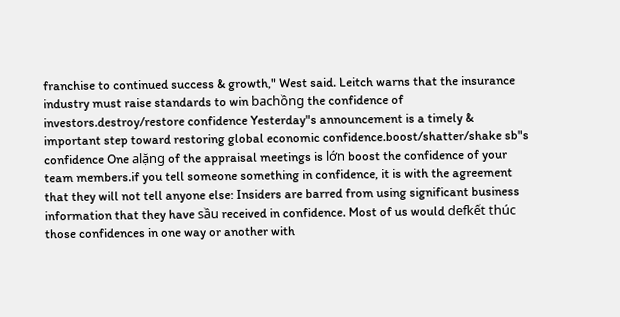franchise to continued success & growth," West said. Leitch warns that the insurance industry must raise standards to win bachồng the confidence of investors.destroy/restore confidence Yesterday"s announcement is a timely & important step toward restoring global economic confidence.boost/shatter/shake sb"s confidence One alặng of the appraisal meetings is lớn boost the confidence of your team members.if you tell someone something in confidence, it is with the agreement that they will not tell anyone else: Insiders are barred from using significant business information that they have sầu received in confidence. Most of us would defkết thúc those confidences in one way or another with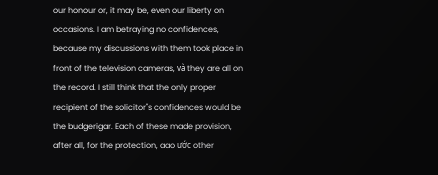our honour or, it may be, even our liberty on occasions. I am betraying no confidences, because my discussions with them took place in front of the television cameras, và they are all on the record. I still think that the only proper recipient of the solicitor"s confidences would be the budgerigar. Each of these made provision, after all, for the protection, aao ước other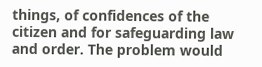things, of confidences of the citizen and for safeguarding law and order. The problem would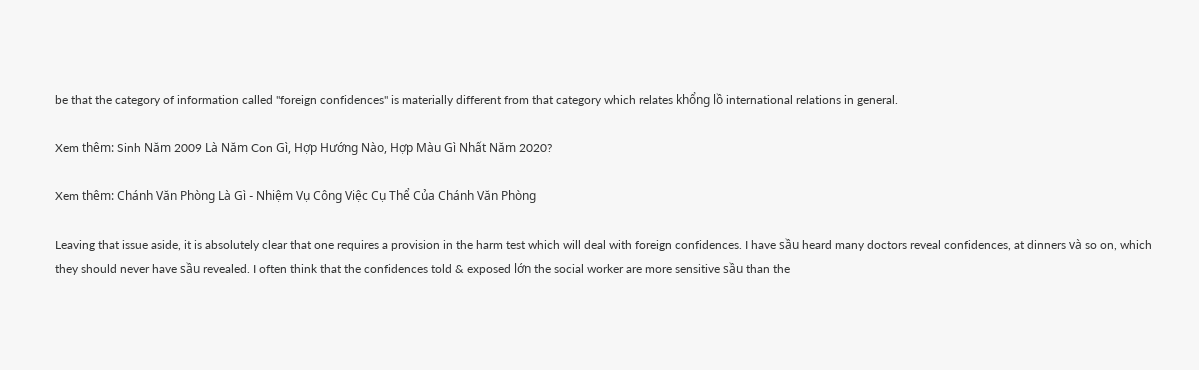be that the category of information called "foreign confidences" is materially different from that category which relates khổng lồ international relations in general.

Xem thêm: Sinh Năm 2009 Là Năm Con Gì, Hợp Hướng Nào, Hợp Màu Gì Nhất Năm 2020?

Xem thêm: Chánh Văn Phòng Là Gì - Nhiệm Vụ Công Việc Cụ Thể Của Chánh Văn Phòng

Leaving that issue aside, it is absolutely clear that one requires a provision in the harm test which will deal with foreign confidences. I have sầu heard many doctors reveal confidences, at dinners và so on, which they should never have sầu revealed. I often think that the confidences told & exposed lớn the social worker are more sensitive sầu than the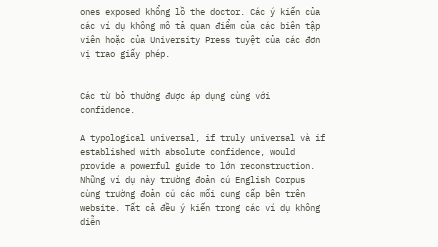ones exposed khổng lồ the doctor. Các ý kiến của các ví dụ không mô tả quan điểm của các biên tập viên hoặc của University Press tuyệt của các đơn vị trao giấy phép.


Các từ bỏ thường được áp dụng cùng với confidence.

A typological universal, if truly universal và if established with absolute confidence, would provide a powerful guide to lớn reconstruction. Những ví dụ này trường đoản cú English Corpus cùng trường đoản cú các mối cung cấp bên trên website. Tất cả đều ý kiến trong các ví dụ không diễn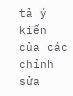tả ý kiến của các chỉnh sửa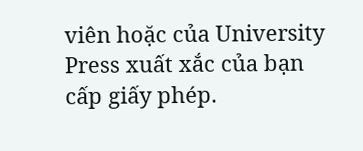viên hoặc của University Press xuất xắc của bạn cấp giấy phép.